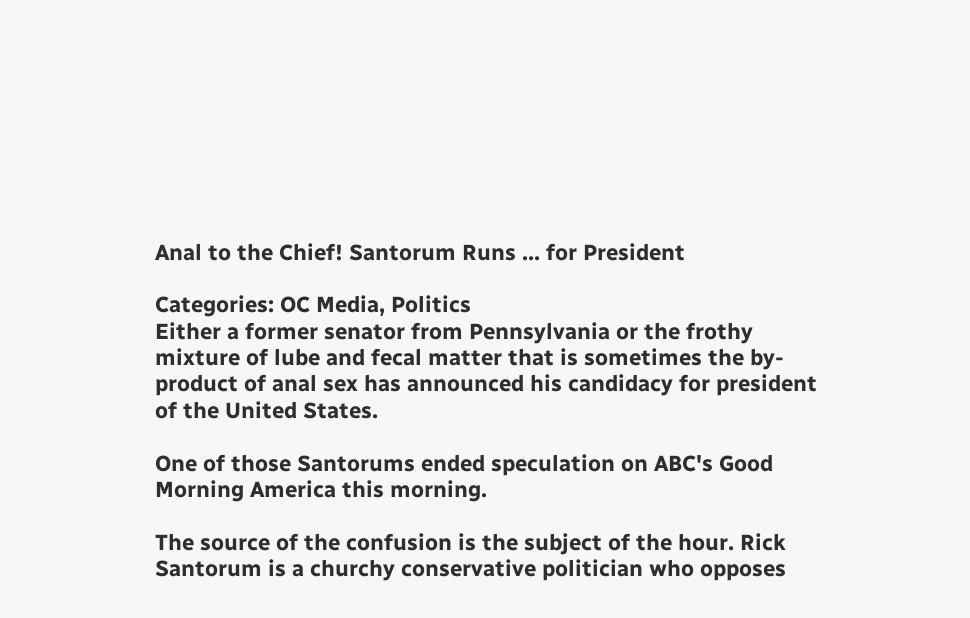Anal to the Chief! Santorum Runs ... for President

Categories: OC Media, Politics
Either a former senator from Pennsylvania or the frothy mixture of lube and fecal matter that is sometimes the by-product of anal sex has announced his candidacy for president of the United States.

One of those Santorums ended speculation on ABC's Good Morning America this morning.

The source of the confusion is the subject of the hour. Rick Santorum is a churchy conservative politician who opposes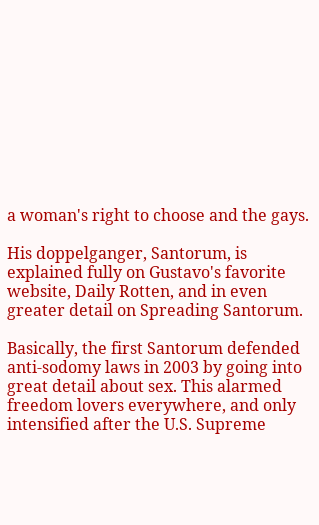a woman's right to choose and the gays.

His doppelganger, Santorum, is explained fully on Gustavo's favorite website, Daily Rotten, and in even greater detail on Spreading Santorum.

Basically, the first Santorum defended anti-sodomy laws in 2003 by going into great detail about sex. This alarmed freedom lovers everywhere, and only intensified after the U.S. Supreme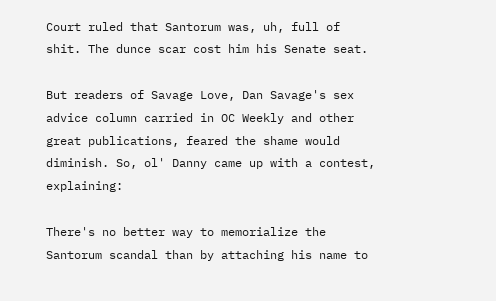Court ruled that Santorum was, uh, full of shit. The dunce scar cost him his Senate seat.

But readers of Savage Love, Dan Savage's sex advice column carried in OC Weekly and other great publications, feared the shame would diminish. So, ol' Danny came up with a contest, explaining:

There's no better way to memorialize the Santorum scandal than by attaching his name to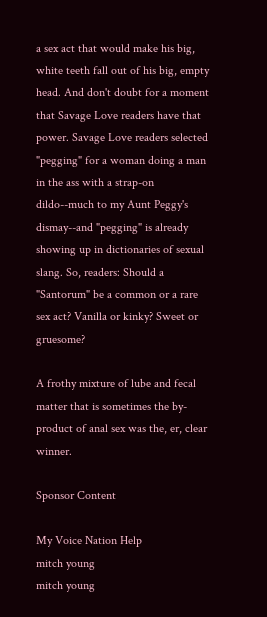a sex act that would make his big, white teeth fall out of his big, empty head. And don't doubt for a moment that Savage Love readers have that power. Savage Love readers selected "pegging" for a woman doing a man in the ass with a strap-on dildo--much to my Aunt Peggy's dismay--and "pegging" is already showing up in dictionaries of sexual slang. So, readers: Should a "Santorum" be a common or a rare sex act? Vanilla or kinky? Sweet or gruesome?

A frothy mixture of lube and fecal matter that is sometimes the by-product of anal sex was the, er, clear winner.

Sponsor Content

My Voice Nation Help
mitch young
mitch young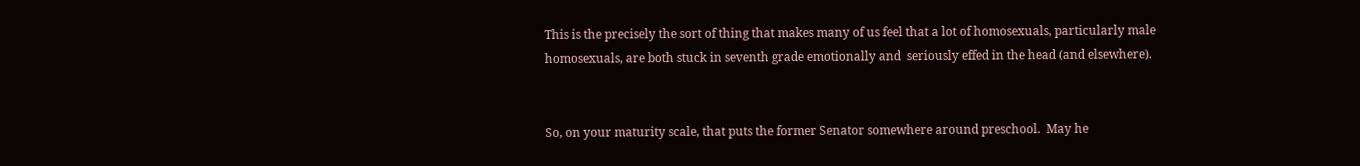This is the precisely the sort of thing that makes many of us feel that a lot of homosexuals, particularly male homosexuals, are both stuck in seventh grade emotionally and  seriously effed in the head (and elsewhere).


So, on your maturity scale, that puts the former Senator somewhere around preschool.  May he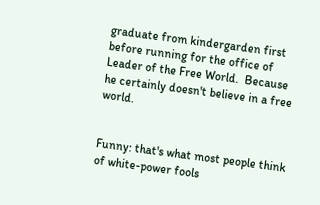graduate from kindergarden first before running for the office of Leader of the Free World.  Because he certainly doesn't believe in a free world.


Funny: that's what most people think of white-power fools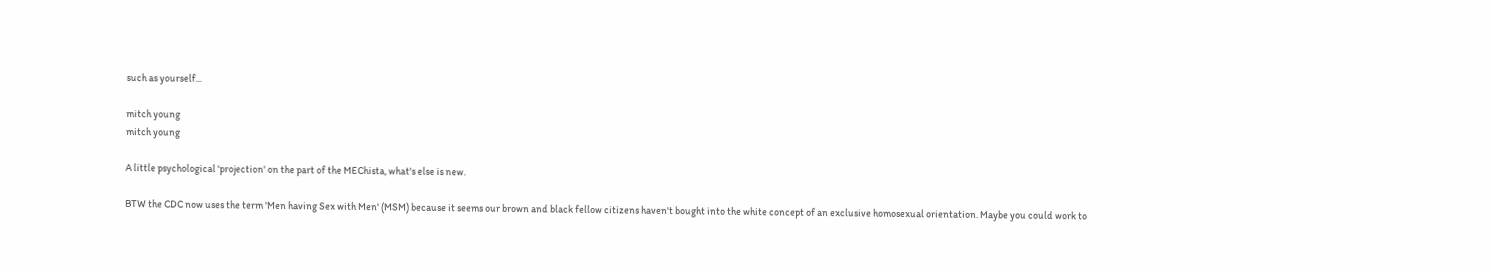such as yourself...

mitch young
mitch young

A little psychological 'projection' on the part of the MEChista, what's else is new.

BTW the CDC now uses the term 'Men having Sex with Men' (MSM) because it seems our brown and black fellow citizens haven't bought into the white concept of an exclusive homosexual orientation. Maybe you could work to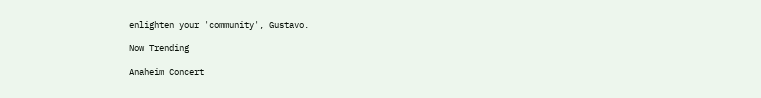enlighten your 'community', Gustavo.

Now Trending

Anaheim Concert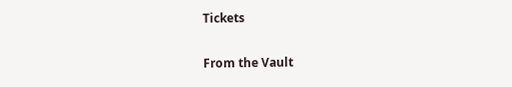Tickets

From the Vault